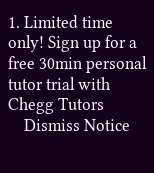1. Limited time only! Sign up for a free 30min personal tutor trial with Chegg Tutors
    Dismiss Notice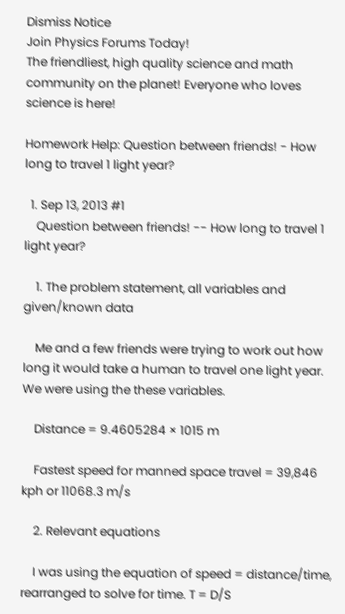Dismiss Notice
Join Physics Forums Today!
The friendliest, high quality science and math community on the planet! Everyone who loves science is here!

Homework Help: Question between friends! - How long to travel 1 light year?

  1. Sep 13, 2013 #1
    Question between friends! -- How long to travel 1 light year?

    1. The problem statement, all variables and given/known data

    Me and a few friends were trying to work out how long it would take a human to travel one light year. We were using the these variables.

    Distance = 9.4605284 × 1015 m

    Fastest speed for manned space travel = 39,846 kph or 11068.3 m/s

    2. Relevant equations

    I was using the equation of speed = distance/time, rearranged to solve for time. T = D/S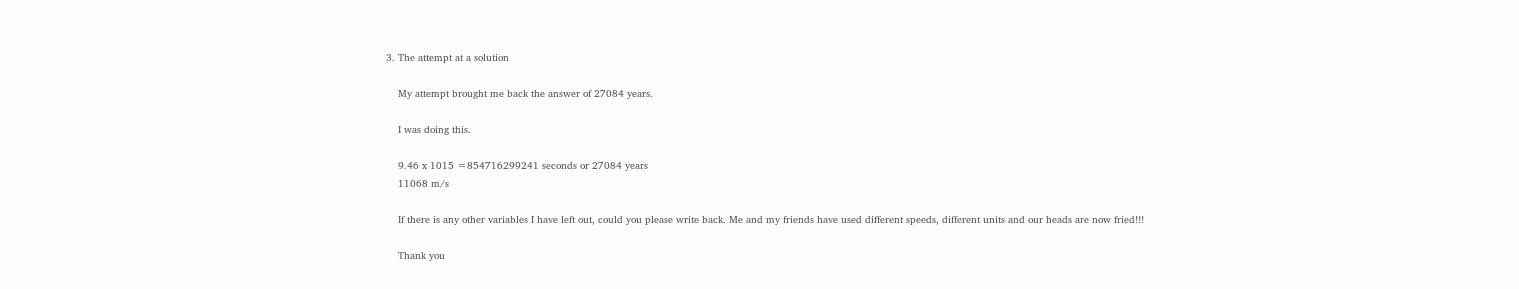3. The attempt at a solution

    My attempt brought me back the answer of 27084 years.

    I was doing this.

    9.46 x 1015 =854716299241 seconds or 27084 years
    11068 m/s

    If there is any other variables I have left out, could you please write back. Me and my friends have used different speeds, different units and our heads are now fried!!!

    Thank you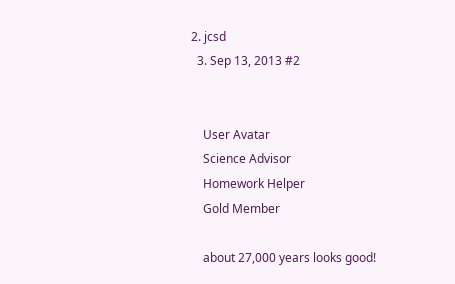2. jcsd
  3. Sep 13, 2013 #2


    User Avatar
    Science Advisor
    Homework Helper
    Gold Member

    about 27,000 years looks good!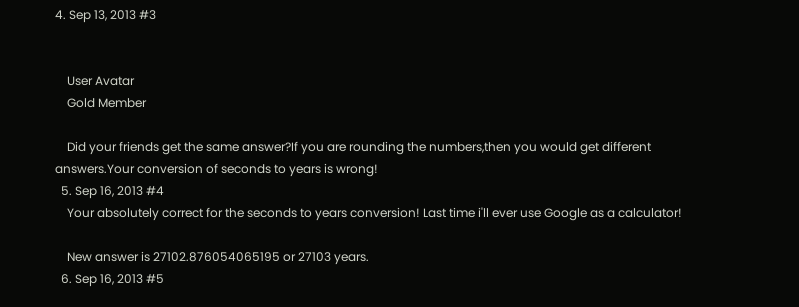4. Sep 13, 2013 #3


    User Avatar
    Gold Member

    Did your friends get the same answer?If you are rounding the numbers,then you would get different answers.Your conversion of seconds to years is wrong!
  5. Sep 16, 2013 #4
    Your absolutely correct for the seconds to years conversion! Last time i'll ever use Google as a calculator!

    New answer is 27102.876054065195 or 27103 years.
  6. Sep 16, 2013 #5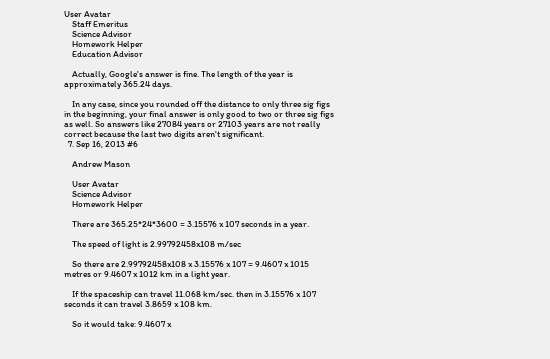User Avatar
    Staff Emeritus
    Science Advisor
    Homework Helper
    Education Advisor

    Actually, Google's answer is fine. The length of the year is approximately 365.24 days.

    In any case, since you rounded off the distance to only three sig figs in the beginning, your final answer is only good to two or three sig figs as well. So answers like 27084 years or 27103 years are not really correct because the last two digits aren't significant.
  7. Sep 16, 2013 #6

    Andrew Mason

    User Avatar
    Science Advisor
    Homework Helper

    There are 365.25*24*3600 = 3.15576 x 107 seconds in a year.

    The speed of light is 2.99792458x108 m/sec

    So there are 2.99792458x108 x 3.15576 x 107 = 9.4607 x 1015 metres or 9.4607 x 1012 km in a light year.

    If the spaceship can travel 11.068 km/sec. then in 3.15576 x 107 seconds it can travel 3.8659 x 108 km.

    So it would take: 9.4607 x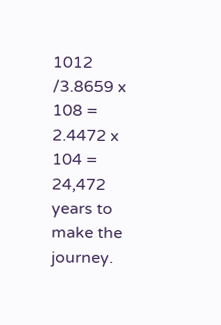1012 /3.8659 x 108 = 2.4472 x 104 = 24,472 years to make the journey.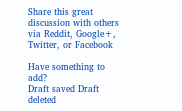Share this great discussion with others via Reddit, Google+, Twitter, or Facebook

Have something to add?
Draft saved Draft deleted